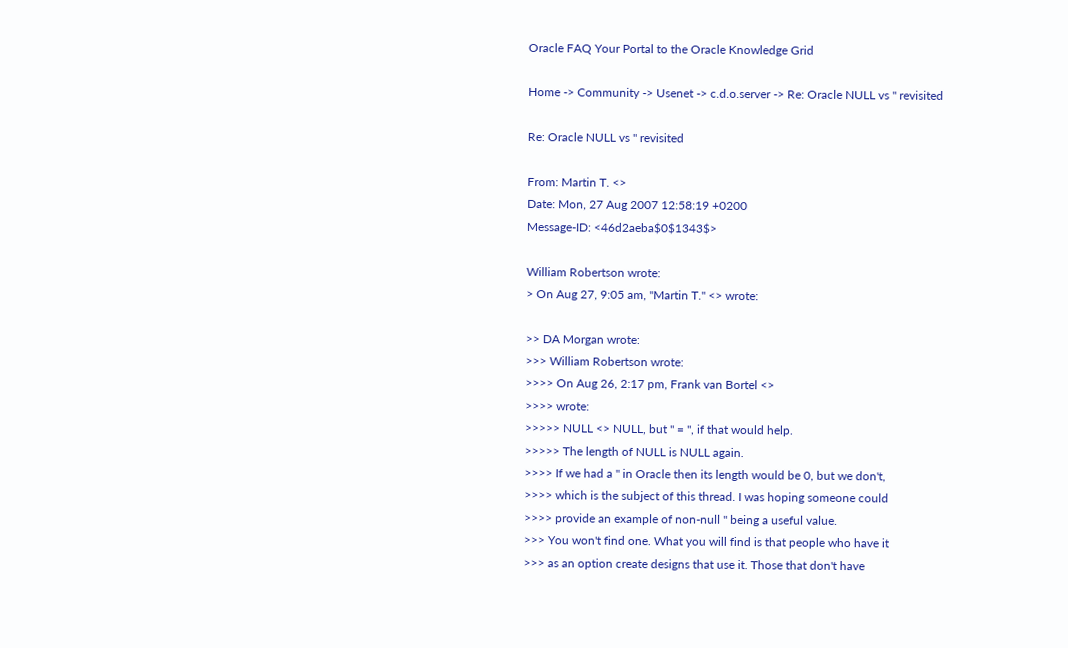Oracle FAQ Your Portal to the Oracle Knowledge Grid

Home -> Community -> Usenet -> c.d.o.server -> Re: Oracle NULL vs '' revisited

Re: Oracle NULL vs '' revisited

From: Martin T. <>
Date: Mon, 27 Aug 2007 12:58:19 +0200
Message-ID: <46d2aeba$0$1343$>

William Robertson wrote:
> On Aug 27, 9:05 am, "Martin T." <> wrote:

>> DA Morgan wrote:
>>> William Robertson wrote:
>>>> On Aug 26, 2:17 pm, Frank van Bortel <>
>>>> wrote:
>>>>> NULL <> NULL, but '' = '', if that would help.
>>>>> The length of NULL is NULL again.
>>>> If we had a '' in Oracle then its length would be 0, but we don't,
>>>> which is the subject of this thread. I was hoping someone could
>>>> provide an example of non-null '' being a useful value.
>>> You won't find one. What you will find is that people who have it
>>> as an option create designs that use it. Those that don't have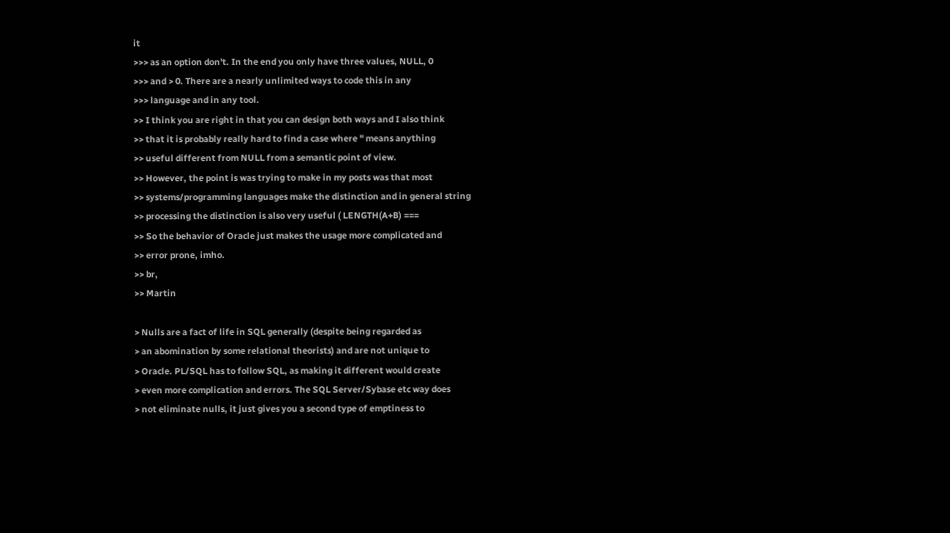it
>>> as an option don't. In the end you only have three values, NULL, 0
>>> and > 0. There are a nearly unlimited ways to code this in any
>>> language and in any tool.
>> I think you are right in that you can design both ways and I also think
>> that it is probably really hard to find a case where '' means anything
>> useful different from NULL from a semantic point of view.
>> However, the point is was trying to make in my posts was that most
>> systems/programming languages make the distinction and in general string
>> processing the distinction is also very useful ( LENGTH(A+B) ===
>> So the behavior of Oracle just makes the usage more complicated and
>> error prone, imho.
>> br,
>> Martin

> Nulls are a fact of life in SQL generally (despite being regarded as
> an abomination by some relational theorists) and are not unique to
> Oracle. PL/SQL has to follow SQL, as making it different would create
> even more complication and errors. The SQL Server/Sybase etc way does
> not eliminate nulls, it just gives you a second type of emptiness to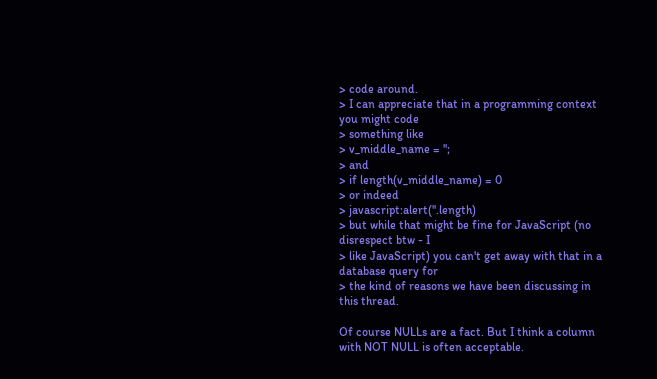> code around.
> I can appreciate that in a programming context you might code
> something like
> v_middle_name = '';
> and
> if length(v_middle_name) = 0
> or indeed
> javascript:alert(''.length)
> but while that might be fine for JavaScript (no disrespect btw - I
> like JavaScript) you can't get away with that in a database query for
> the kind of reasons we have been discussing in this thread.

Of course NULLs are a fact. But I think a column with NOT NULL is often acceptable.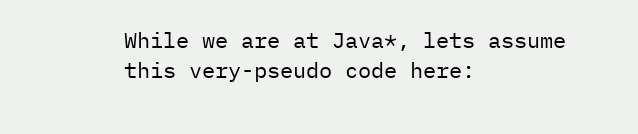While we are at Java*, lets assume this very-pseudo code here: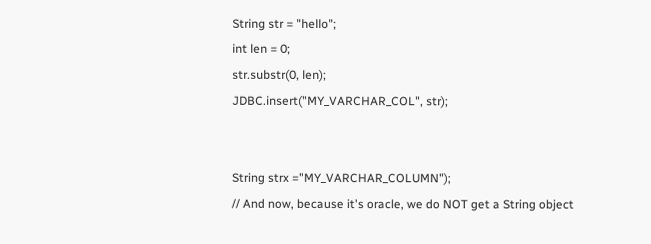String str = "hello";
int len = 0;
str.substr(0, len);
JDBC.insert("MY_VARCHAR_COL", str);


String strx ="MY_VARCHAR_COLUMN");
// And now, because it's oracle, we do NOT get a String object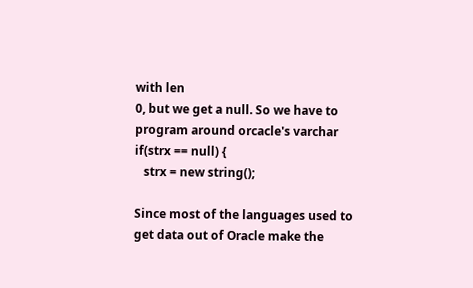with len
0, but we get a null. So we have to program around orcacle's varchar
if(strx == null) {
   strx = new string();

Since most of the languages used to get data out of Oracle make the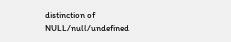distinction of NULL/null/undefined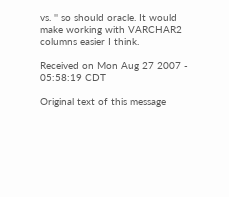vs. '' so should oracle. It would
make working with VARCHAR2 columns easier I think.

Received on Mon Aug 27 2007 - 05:58:19 CDT

Original text of this message